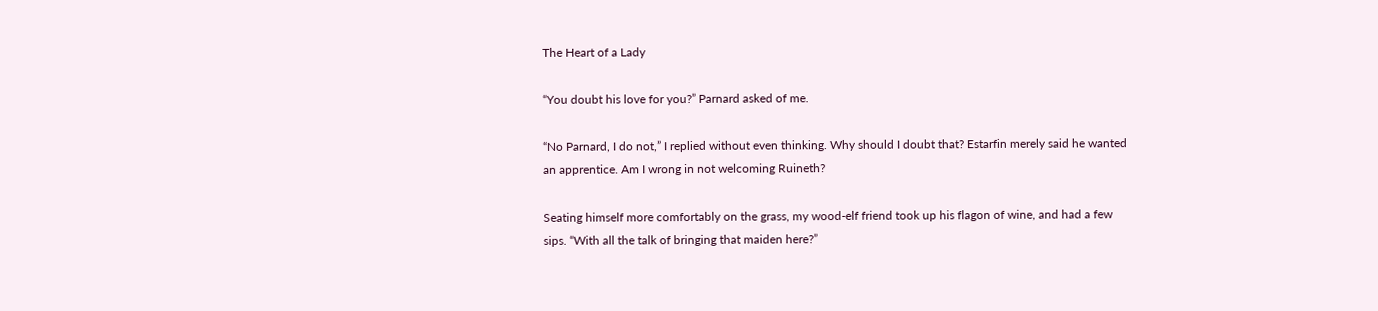The Heart of a Lady

“You doubt his love for you?” Parnard asked of me.

“No Parnard, I do not,” I replied without even thinking. Why should I doubt that? Estarfin merely said he wanted an apprentice. Am I wrong in not welcoming Ruineth?

Seating himself more comfortably on the grass, my wood-elf friend took up his flagon of wine, and had a few sips. “With all the talk of bringing that maiden here?”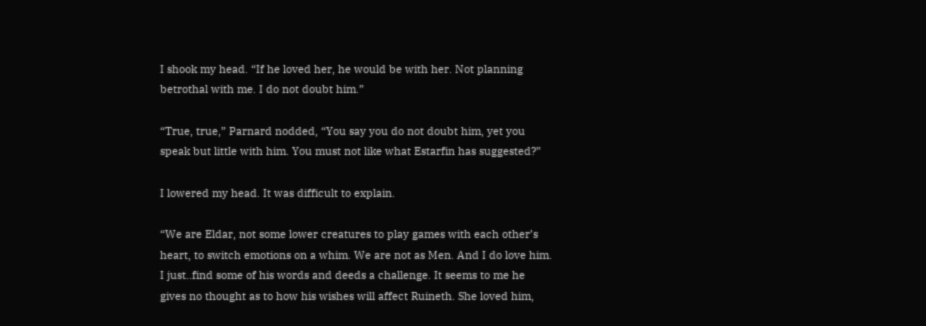I shook my head. “If he loved her, he would be with her. Not planning betrothal with me. I do not doubt him.”

“True, true,” Parnard nodded, “You say you do not doubt him, yet you speak but little with him. You must not like what Estarfin has suggested?”

I lowered my head. It was difficult to explain.

“We are Eldar, not some lower creatures to play games with each other’s heart, to switch emotions on a whim. We are not as Men. And I do love him. I just..find some of his words and deeds a challenge. It seems to me he gives no thought as to how his wishes will affect Ruineth. She loved him,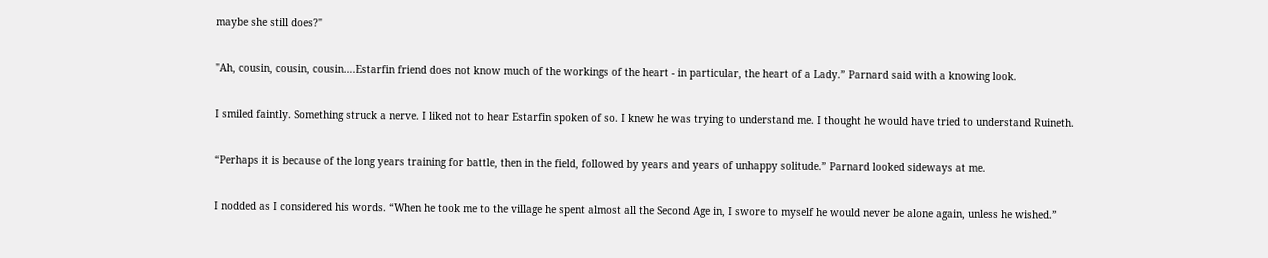maybe she still does?"

"Ah, cousin, cousin, cousin….Estarfin friend does not know much of the workings of the heart - in particular, the heart of a Lady.” Parnard said with a knowing look.

I smiled faintly. Something struck a nerve. I liked not to hear Estarfin spoken of so. I knew he was trying to understand me. I thought he would have tried to understand Ruineth.

“Perhaps it is because of the long years training for battle, then in the field, followed by years and years of unhappy solitude.” Parnard looked sideways at me.

I nodded as I considered his words. “When he took me to the village he spent almost all the Second Age in, I swore to myself he would never be alone again, unless he wished.”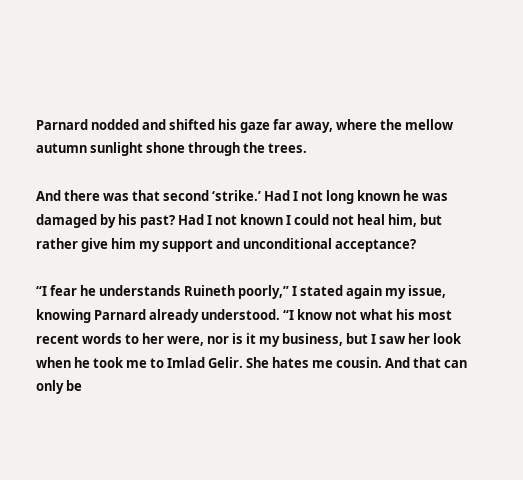Parnard nodded and shifted his gaze far away, where the mellow autumn sunlight shone through the trees.

And there was that second ‘strike.’ Had I not long known he was damaged by his past? Had I not known I could not heal him, but rather give him my support and unconditional acceptance?

“I fear he understands Ruineth poorly,” I stated again my issue, knowing Parnard already understood. “I know not what his most recent words to her were, nor is it my business, but I saw her look when he took me to Imlad Gelir. She hates me cousin. And that can only be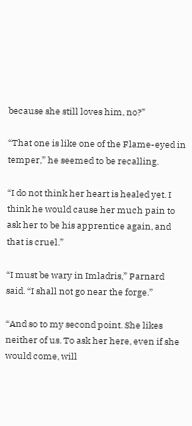because she still loves him, no?”

“That one is like one of the Flame-eyed in temper,” he seemed to be recalling.

“I do not think her heart is healed yet. I think he would cause her much pain to ask her to be his apprentice again, and that is cruel.”

“I must be wary in Imladris,” Parnard said. “I shall not go near the forge.”

“And so to my second point. She likes neither of us. To ask her here, even if she would come, will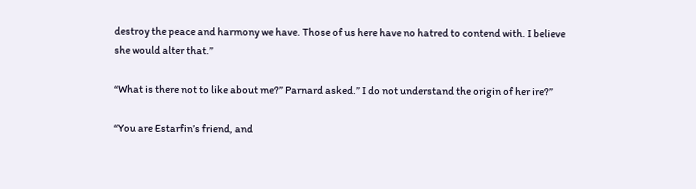destroy the peace and harmony we have. Those of us here have no hatred to contend with. I believe she would alter that.”

“What is there not to like about me?” Parnard asked.” I do not understand the origin of her ire?”

“You are Estarfin’s friend, and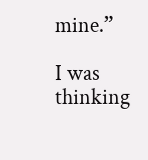mine.”

I was thinking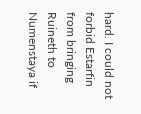hard. I could not forbid Estarfin from bringing Ruineth to Numenstaya if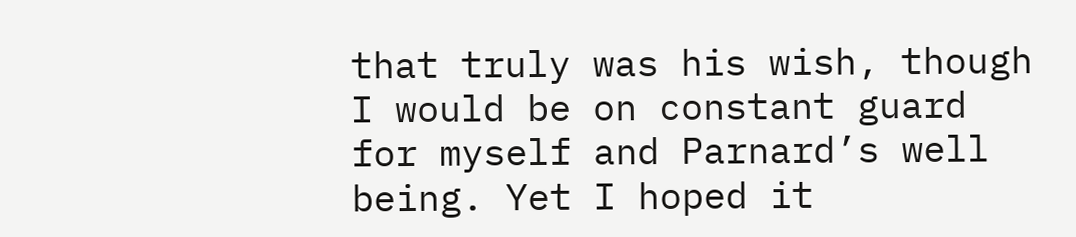that truly was his wish, though I would be on constant guard for myself and Parnard’s well being. Yet I hoped it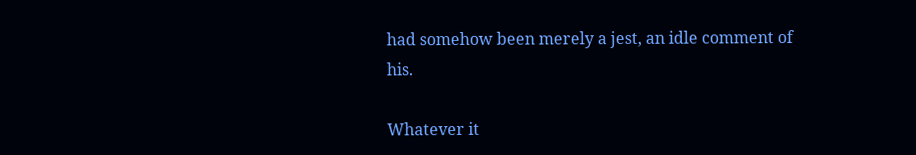had somehow been merely a jest, an idle comment of his.

Whatever it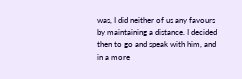was, I did neither of us any favours by maintaining a distance. I decided then to go and speak with him, and in a more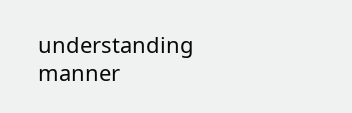understanding manner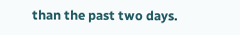than the past two days.